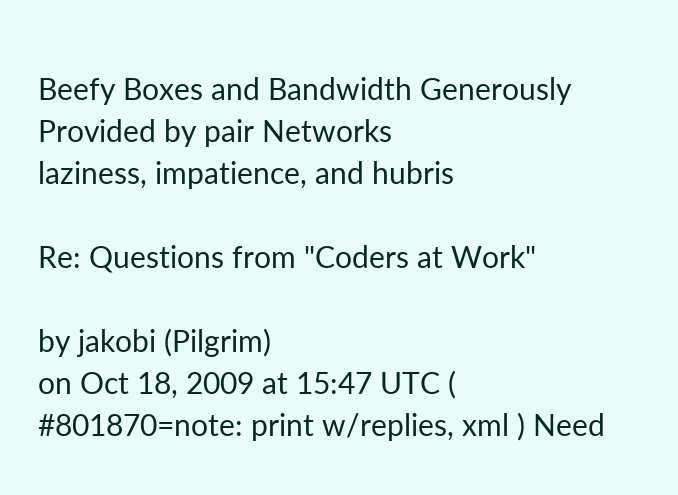Beefy Boxes and Bandwidth Generously Provided by pair Networks
laziness, impatience, and hubris

Re: Questions from "Coders at Work"

by jakobi (Pilgrim)
on Oct 18, 2009 at 15:47 UTC ( #801870=note: print w/replies, xml ) Need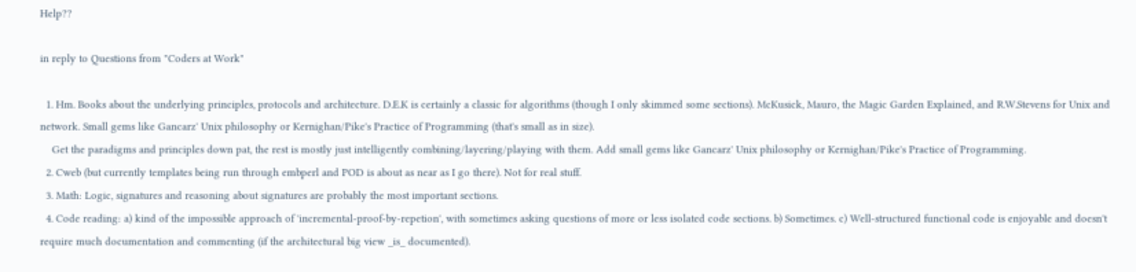Help??

in reply to Questions from "Coders at Work"

  1. Hm. Books about the underlying principles, protocols and architecture. D.E.K is certainly a classic for algorithms (though I only skimmed some sections). McKusick, Mauro, the Magic Garden Explained, and R.W.Stevens for Unix and network. Small gems like Gancarz' Unix philosophy or Kernighan/Pike's Practice of Programming (that's small as in size).
    Get the paradigms and principles down pat, the rest is mostly just intelligently combining/layering/playing with them. Add small gems like Gancarz' Unix philosophy or Kernighan/Pike's Practice of Programming.
  2. Cweb (but currently templates being run through embperl and POD is about as near as I go there). Not for real stuff.
  3. Math: Logic, signatures and reasoning about signatures are probably the most important sections.
  4. Code reading: a) kind of the impossible approach of 'incremental-proof-by-repetion', with sometimes asking questions of more or less isolated code sections. b) Sometimes. c) Well-structured functional code is enjoyable and doesn't require much documentation and commenting (if the architectural big view _is_ documented).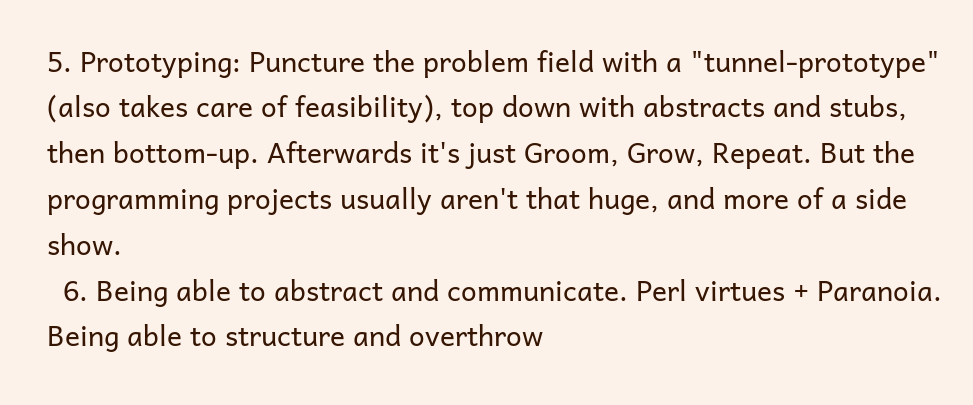5. Prototyping: Puncture the problem field with a "tunnel-prototype" (also takes care of feasibility), top down with abstracts and stubs, then bottom-up. Afterwards it's just Groom, Grow, Repeat. But the programming projects usually aren't that huge, and more of a side show.
  6. Being able to abstract and communicate. Perl virtues + Paranoia. Being able to structure and overthrow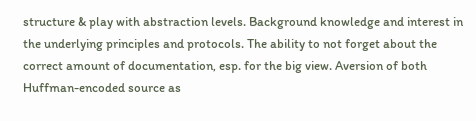structure & play with abstraction levels. Background knowledge and interest in the underlying principles and protocols. The ability to not forget about the correct amount of documentation, esp. for the big view. Aversion of both Huffman-encoded source as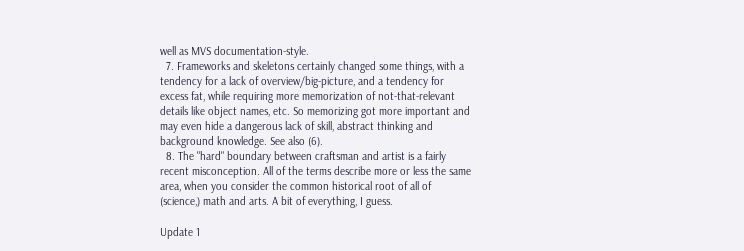well as MVS documentation-style.
  7. Frameworks and skeletons certainly changed some things, with a tendency for a lack of overview/big-picture, and a tendency for excess fat, while requiring more memorization of not-that-relevant details like object names, etc. So memorizing got more important and may even hide a dangerous lack of skill, abstract thinking and background knowledge. See also (6).
  8. The "hard" boundary between craftsman and artist is a fairly recent misconception. All of the terms describe more or less the same area, when you consider the common historical root of all of (science,) math and arts. A bit of everything, I guess.

Update 1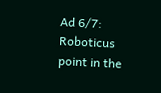Ad 6/7: Roboticus point in the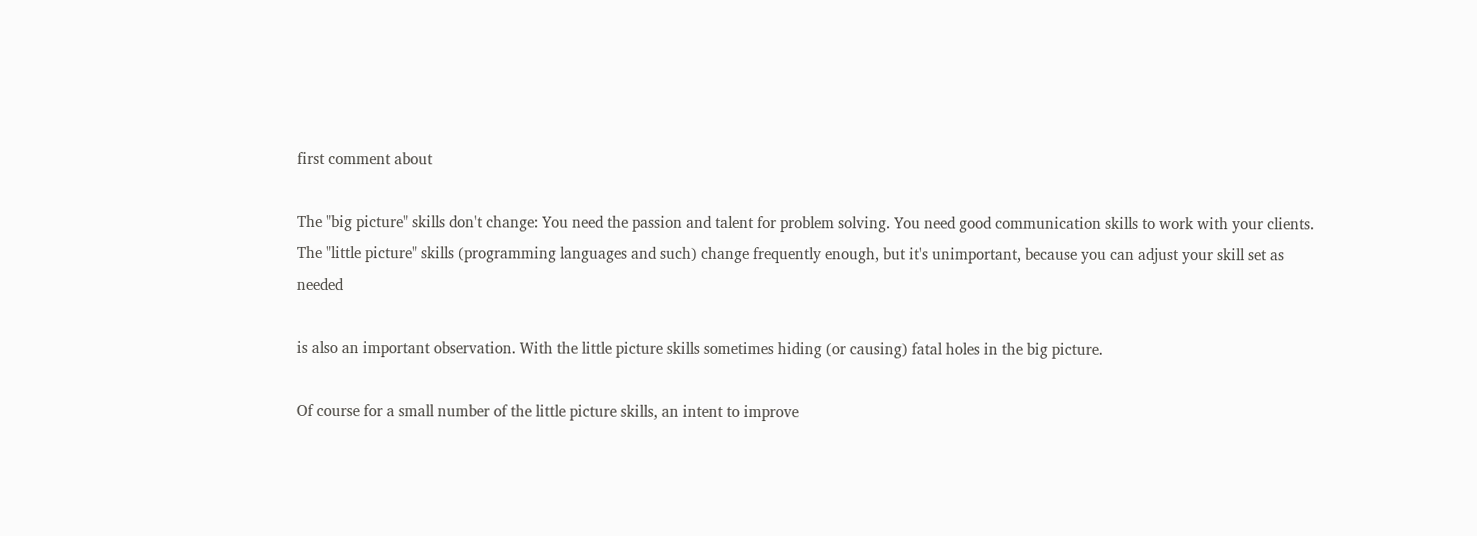first comment about

The "big picture" skills don't change: You need the passion and talent for problem solving. You need good communication skills to work with your clients. The "little picture" skills (programming languages and such) change frequently enough, but it's unimportant, because you can adjust your skill set as needed

is also an important observation. With the little picture skills sometimes hiding (or causing) fatal holes in the big picture.

Of course for a small number of the little picture skills, an intent to improve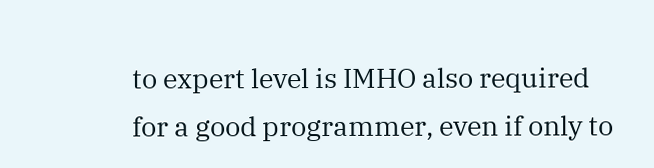to expert level is IMHO also required for a good programmer, even if only to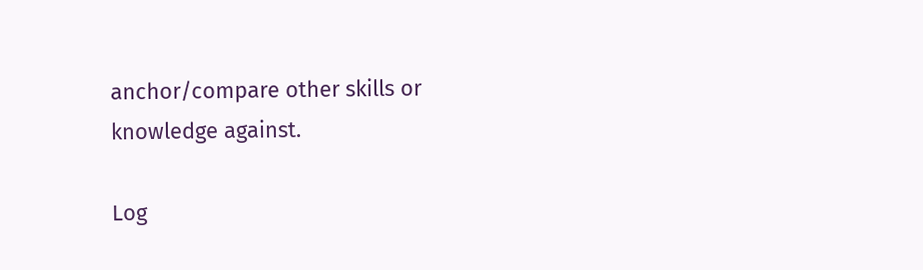anchor/compare other skills or knowledge against.

Log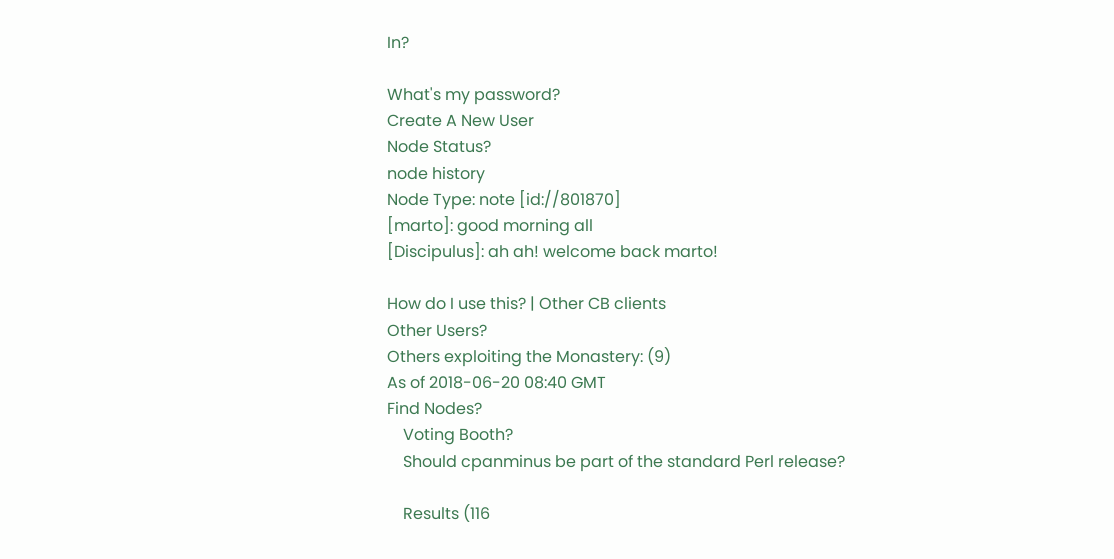In?

What's my password?
Create A New User
Node Status?
node history
Node Type: note [id://801870]
[marto]: good morning all
[Discipulus]: ah ah! welcome back marto!

How do I use this? | Other CB clients
Other Users?
Others exploiting the Monastery: (9)
As of 2018-06-20 08:40 GMT
Find Nodes?
    Voting Booth?
    Should cpanminus be part of the standard Perl release?

    Results (116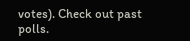votes). Check out past polls.